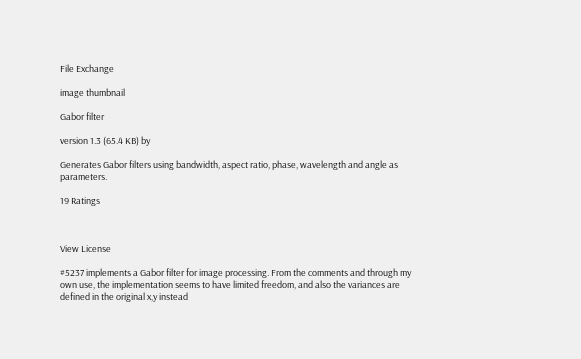File Exchange

image thumbnail

Gabor filter

version 1.3 (65.4 KB) by

Generates Gabor filters using bandwidth, aspect ratio, phase, wavelength and angle as parameters.

19 Ratings



View License

#5237 implements a Gabor filter for image processing. From the comments and through my own use, the implementation seems to have limited freedom, and also the variances are defined in the original x,y instead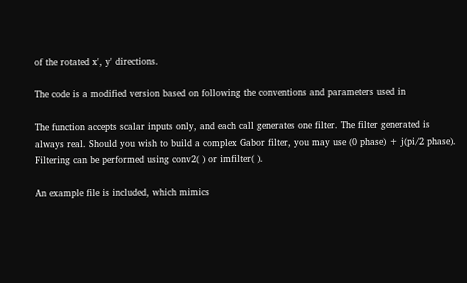of the rotated x', y' directions.

The code is a modified version based on following the conventions and parameters used in

The function accepts scalar inputs only, and each call generates one filter. The filter generated is always real. Should you wish to build a complex Gabor filter, you may use (0 phase) + j(pi/2 phase). Filtering can be performed using conv2( ) or imfilter( ).

An example file is included, which mimics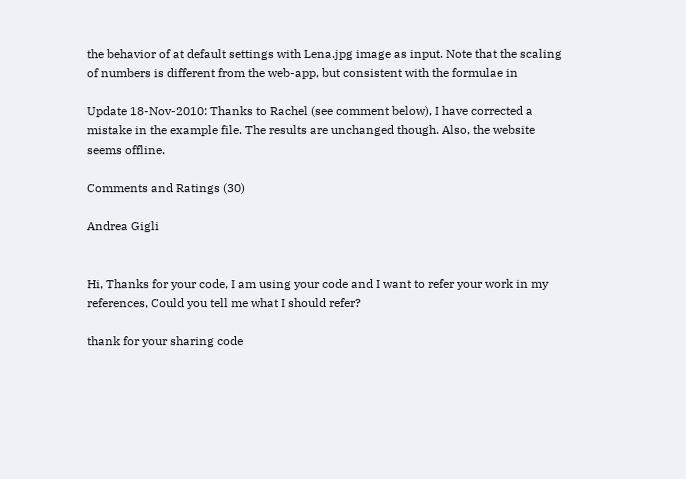the behavior of at default settings with Lena.jpg image as input. Note that the scaling of numbers is different from the web-app, but consistent with the formulae in

Update 18-Nov-2010: Thanks to Rachel (see comment below), I have corrected a mistake in the example file. The results are unchanged though. Also, the website seems offline.

Comments and Ratings (30)

Andrea Gigli


Hi, Thanks for your code, I am using your code and I want to refer your work in my references, Could you tell me what I should refer?

thank for your sharing code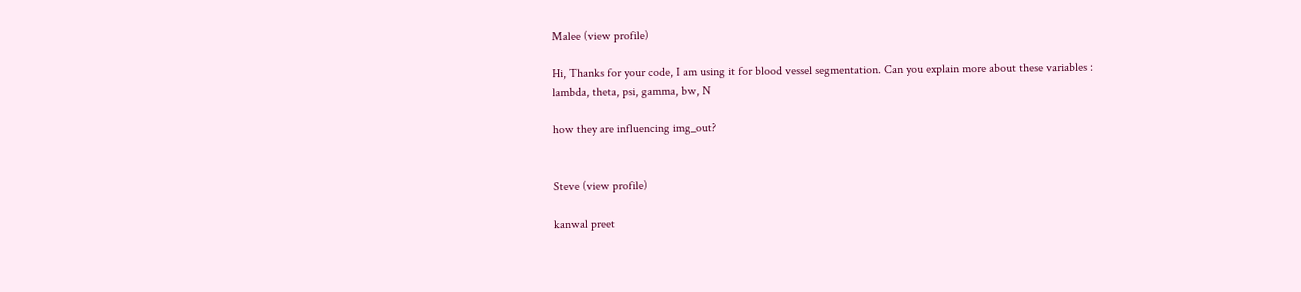Malee (view profile)

Hi, Thanks for your code, I am using it for blood vessel segmentation. Can you explain more about these variables :
lambda, theta, psi, gamma, bw, N

how they are influencing img_out?


Steve (view profile)

kanwal preet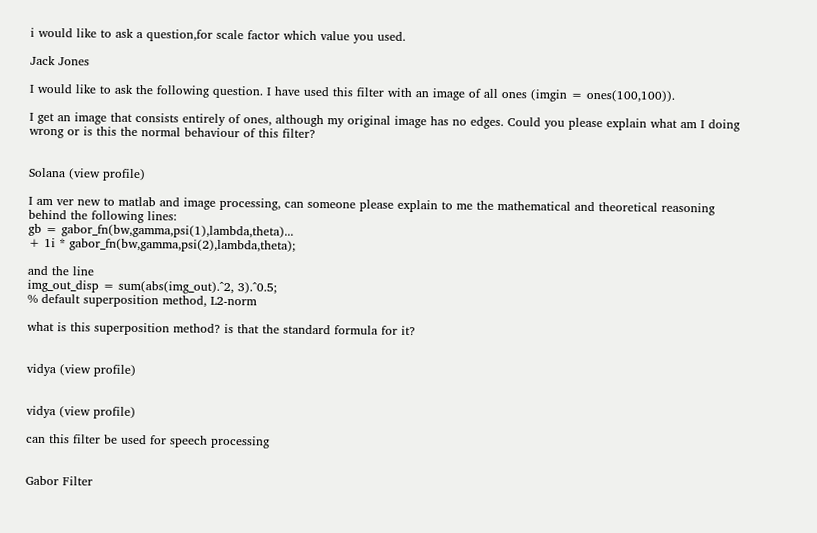i would like to ask a question,for scale factor which value you used.

Jack Jones

I would like to ask the following question. I have used this filter with an image of all ones (imgin = ones(100,100)).

I get an image that consists entirely of ones, although my original image has no edges. Could you please explain what am I doing wrong or is this the normal behaviour of this filter?


Solana (view profile)

I am ver new to matlab and image processing, can someone please explain to me the mathematical and theoretical reasoning behind the following lines:
gb = gabor_fn(bw,gamma,psi(1),lambda,theta)...
+ 1i * gabor_fn(bw,gamma,psi(2),lambda,theta);

and the line
img_out_disp = sum(abs(img_out).^2, 3).^0.5;
% default superposition method, L2-norm

what is this superposition method? is that the standard formula for it?


vidya (view profile)


vidya (view profile)

can this filter be used for speech processing


Gabor Filter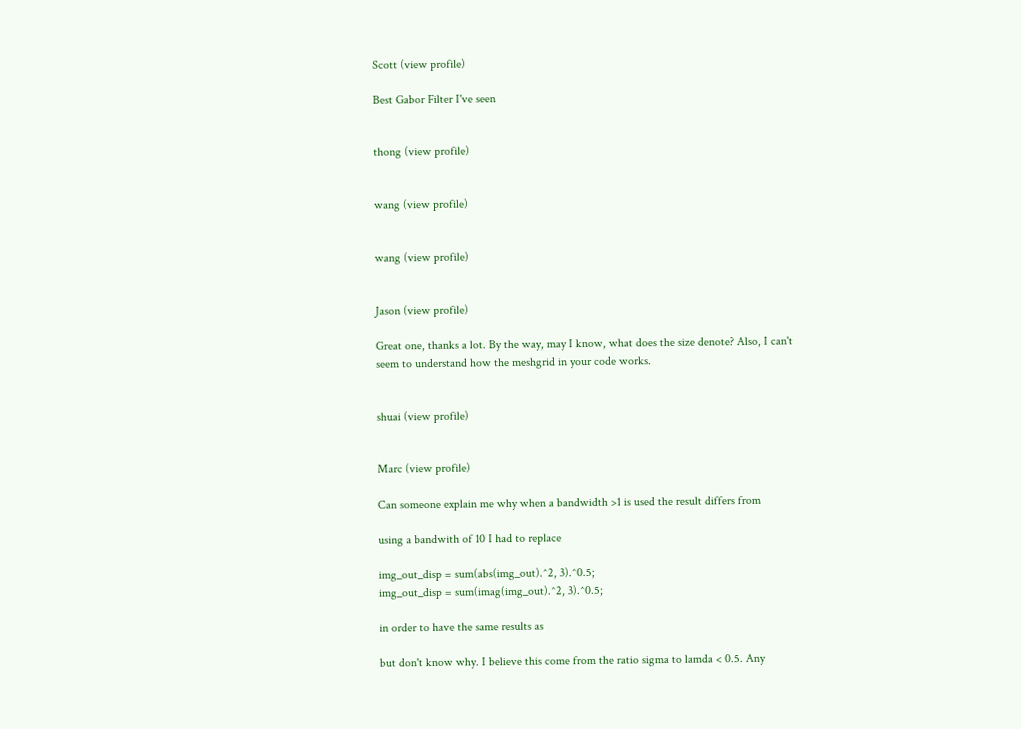Scott (view profile)

Best Gabor Filter I've seen


thong (view profile)


wang (view profile)


wang (view profile)


Jason (view profile)

Great one, thanks a lot. By the way, may I know, what does the size denote? Also, I can't seem to understand how the meshgrid in your code works.


shuai (view profile)


Marc (view profile)

Can someone explain me why when a bandwidth >1 is used the result differs from

using a bandwith of 10 I had to replace

img_out_disp = sum(abs(img_out).^2, 3).^0.5;
img_out_disp = sum(imag(img_out).^2, 3).^0.5;

in order to have the same results as

but don't know why. I believe this come from the ratio sigma to lamda < 0.5. Any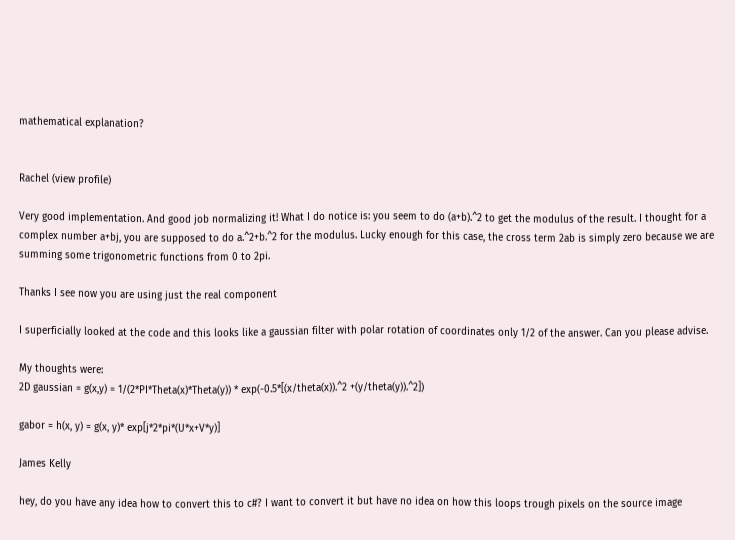mathematical explanation?


Rachel (view profile)

Very good implementation. And good job normalizing it! What I do notice is: you seem to do (a+b).^2 to get the modulus of the result. I thought for a complex number a+bj, you are supposed to do a.^2+b.^2 for the modulus. Lucky enough for this case, the cross term 2ab is simply zero because we are summing some trigonometric functions from 0 to 2pi.

Thanks I see now you are using just the real component

I superficially looked at the code and this looks like a gaussian filter with polar rotation of coordinates only 1/2 of the answer. Can you please advise.

My thoughts were:
2D gaussian = g(x,y) = 1/(2*PI*Theta(x)*Theta(y)) * exp(-0.5*[(x/theta(x)).^2 +(y/theta(y)).^2])

gabor = h(x, y) = g(x, y)* exp[j*2*pi*(U*x+V*y)]

James Kelly

hey, do you have any idea how to convert this to c#? I want to convert it but have no idea on how this loops trough pixels on the source image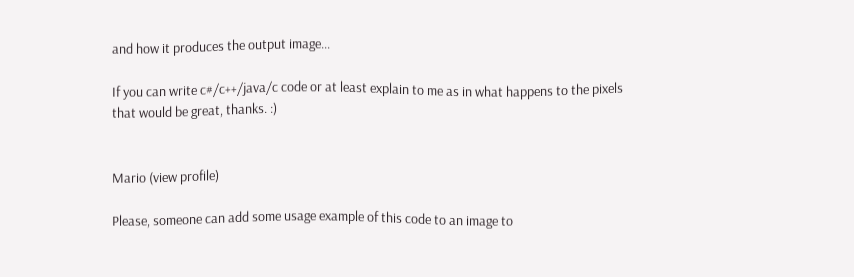and how it produces the output image...

If you can write c#/c++/java/c code or at least explain to me as in what happens to the pixels that would be great, thanks. :)


Mario (view profile)

Please, someone can add some usage example of this code to an image to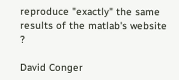reproduce "exactly" the same results of the matlab's website ?

David Conger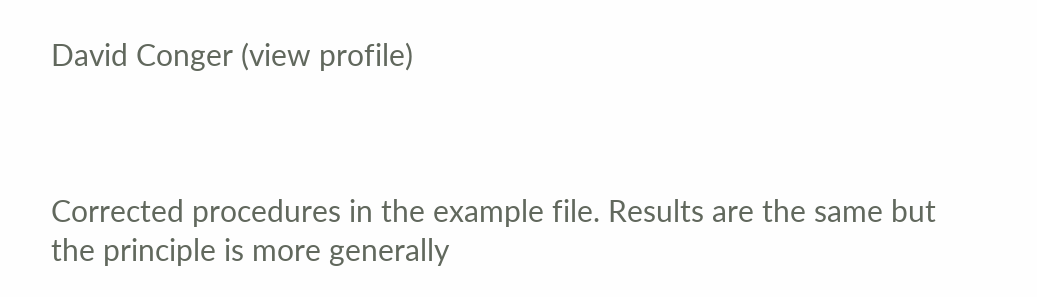David Conger (view profile)



Corrected procedures in the example file. Results are the same but the principle is more generally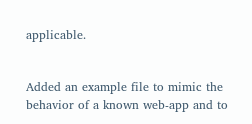applicable.


Added an example file to mimic the behavior of a known web-app and to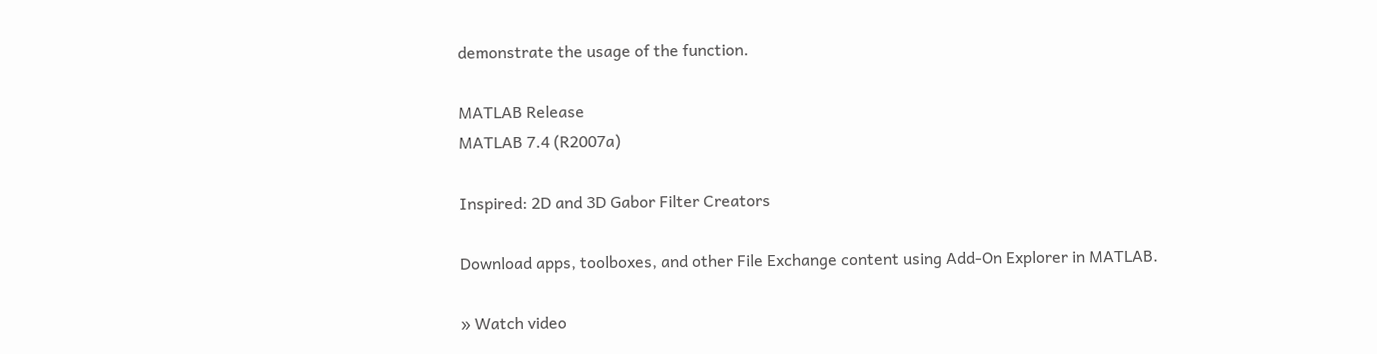demonstrate the usage of the function.

MATLAB Release
MATLAB 7.4 (R2007a)

Inspired: 2D and 3D Gabor Filter Creators

Download apps, toolboxes, and other File Exchange content using Add-On Explorer in MATLAB.

» Watch video